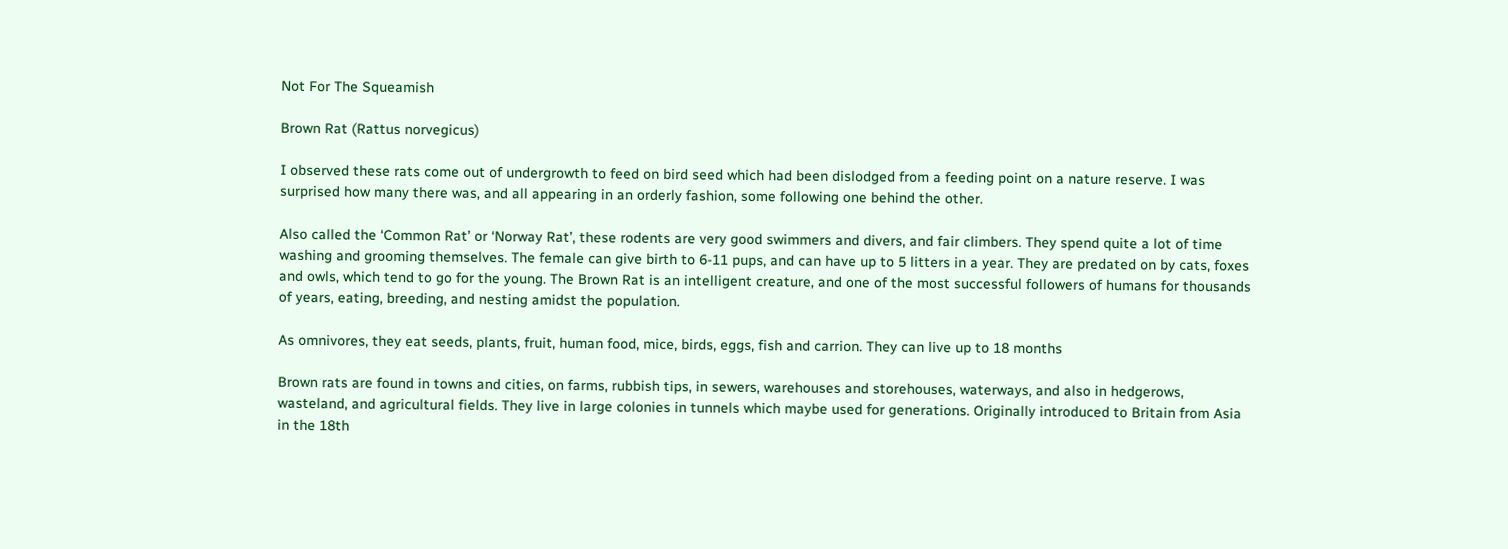Not For The Squeamish

Brown Rat (Rattus norvegicus)

I observed these rats come out of undergrowth to feed on bird seed which had been dislodged from a feeding point on a nature reserve. I was surprised how many there was, and all appearing in an orderly fashion, some following one behind the other.

Also called the ‘Common Rat’ or ‘Norway Rat’, these rodents are very good swimmers and divers, and fair climbers. They spend quite a lot of time washing and grooming themselves. The female can give birth to 6-11 pups, and can have up to 5 litters in a year. They are predated on by cats, foxes and owls, which tend to go for the young. The Brown Rat is an intelligent creature, and one of the most successful followers of humans for thousands of years, eating, breeding, and nesting amidst the population.

As omnivores, they eat seeds, plants, fruit, human food, mice, birds, eggs, fish and carrion. They can live up to 18 months

Brown rats are found in towns and cities, on farms, rubbish tips, in sewers, warehouses and storehouses, waterways, and also in hedgerows, wasteland, and agricultural fields. They live in large colonies in tunnels which maybe used for generations. Originally introduced to Britain from Asia in the 18th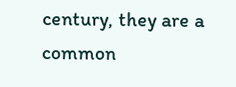century, they are a common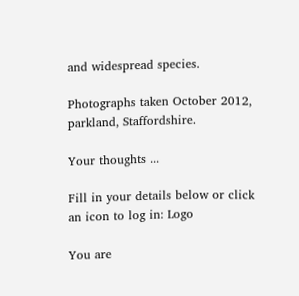and widespread species.

Photographs taken October 2012, parkland, Staffordshire.

Your thoughts ...

Fill in your details below or click an icon to log in: Logo

You are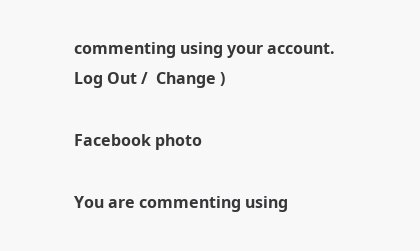commenting using your account. Log Out /  Change )

Facebook photo

You are commenting using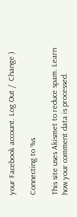your Facebook account. Log Out /  Change )

Connecting to %s

This site uses Akismet to reduce spam. Learn how your comment data is processed.